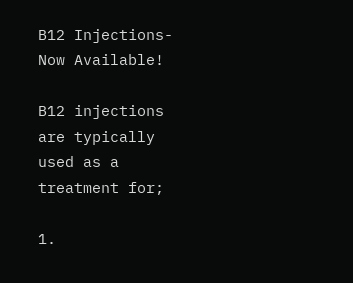B12 Injections- Now Available!

B12 injections are typically used as a treatment for;

1.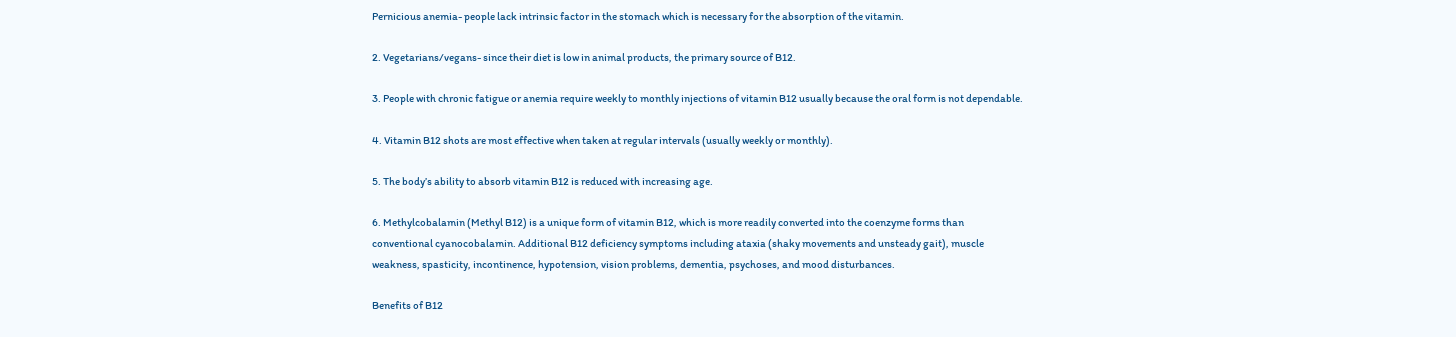Pernicious anemia- people lack intrinsic factor in the stomach which is necessary for the absorption of the vitamin.

2. Vegetarians/vegans- since their diet is low in animal products, the primary source of B12.

3. People with chronic fatigue or anemia require weekly to monthly injections of vitamin B12 usually because the oral form is not dependable.

4. Vitamin B12 shots are most effective when taken at regular intervals (usually weekly or monthly).

5. The body’s ability to absorb vitamin B12 is reduced with increasing age.

6. Methylcobalamin (Methyl B12) is a unique form of vitamin B12, which is more readily converted into the coenzyme forms than conventional cyanocobalamin. Additional B12 deficiency symptoms including ataxia (shaky movements and unsteady gait), muscle weakness, spasticity, incontinence, hypotension, vision problems, dementia, psychoses, and mood disturbances.

Benefits of B12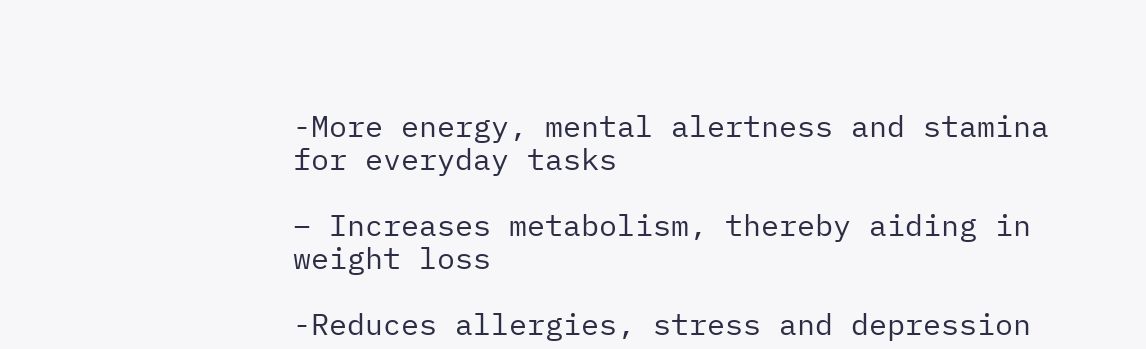-More energy, mental alertness and stamina for everyday tasks

– Increases metabolism, thereby aiding in weight loss

-Reduces allergies, stress and depression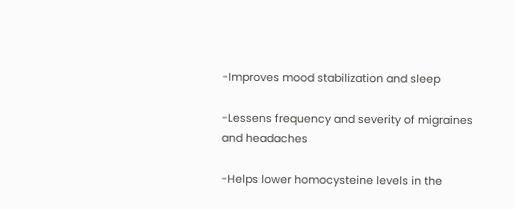-Improves mood stabilization and sleep

-Lessens frequency and severity of migraines and headaches

-Helps lower homocysteine levels in the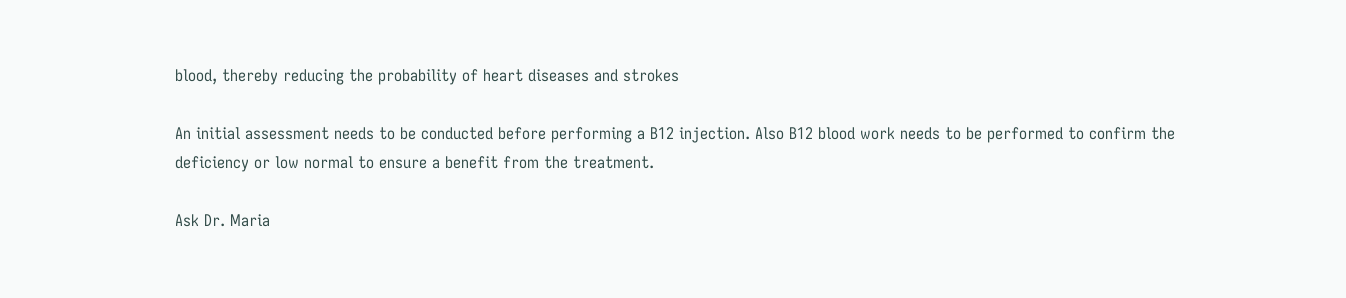blood, thereby reducing the probability of heart diseases and strokes

An initial assessment needs to be conducted before performing a B12 injection. Also B12 blood work needs to be performed to confirm the deficiency or low normal to ensure a benefit from the treatment.

Ask Dr. Maria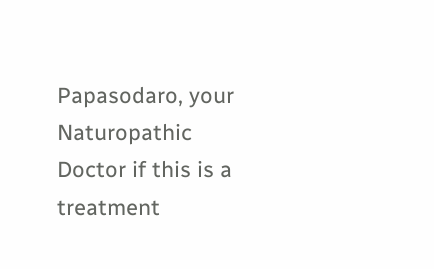Papasodaro, your Naturopathic Doctor if this is a treatment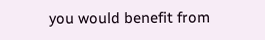you would benefit from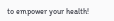to empower your health!